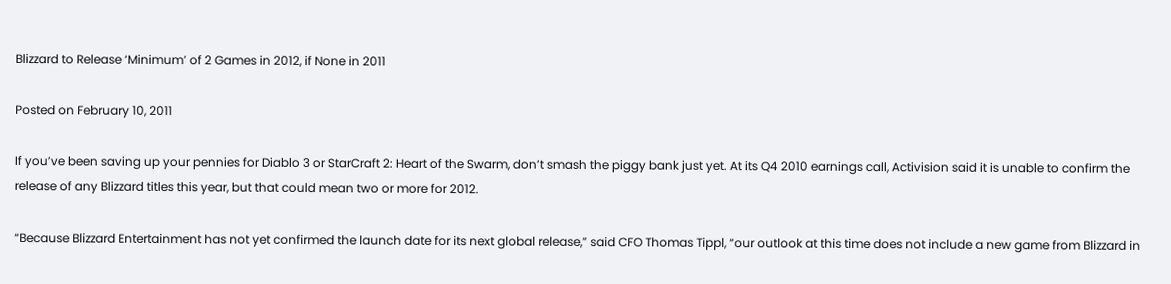Blizzard to Release ‘Minimum’ of 2 Games in 2012, if None in 2011

Posted on February 10, 2011

If you’ve been saving up your pennies for Diablo 3 or StarCraft 2: Heart of the Swarm, don’t smash the piggy bank just yet. At its Q4 2010 earnings call, Activision said it is unable to confirm the release of any Blizzard titles this year, but that could mean two or more for 2012.

“Because Blizzard Entertainment has not yet confirmed the launch date for its next global release,” said CFO Thomas Tippl, “our outlook at this time does not include a new game from Blizzard in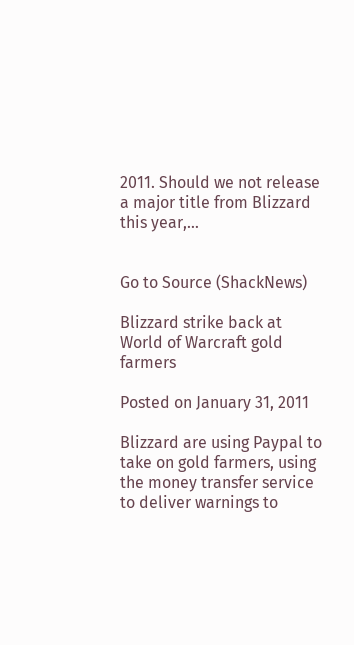2011. Should we not release a major title from Blizzard this year,…


Go to Source (ShackNews)

Blizzard strike back at World of Warcraft gold farmers

Posted on January 31, 2011

Blizzard are using Paypal to take on gold farmers, using the money transfer service to deliver warnings to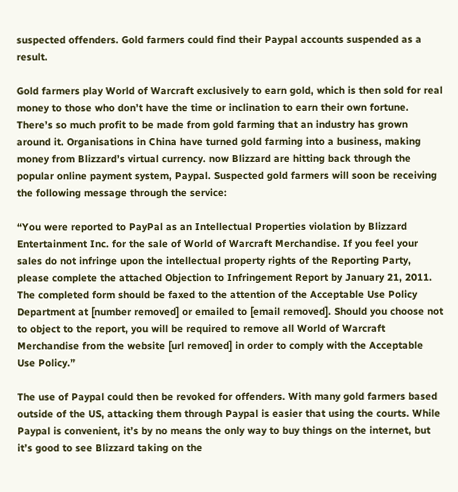suspected offenders. Gold farmers could find their Paypal accounts suspended as a result.

Gold farmers play World of Warcraft exclusively to earn gold, which is then sold for real money to those who don’t have the time or inclination to earn their own fortune. There’s so much profit to be made from gold farming that an industry has grown around it. Organisations in China have turned gold farming into a business, making money from Blizzard’s virtual currency. now Blizzard are hitting back through the popular online payment system, Paypal. Suspected gold farmers will soon be receiving the following message through the service:

“You were reported to PayPal as an Intellectual Properties violation by Blizzard Entertainment Inc. for the sale of World of Warcraft Merchandise. If you feel your sales do not infringe upon the intellectual property rights of the Reporting Party, please complete the attached Objection to Infringement Report by January 21, 2011. The completed form should be faxed to the attention of the Acceptable Use Policy Department at [number removed] or emailed to [email removed]. Should you choose not to object to the report, you will be required to remove all World of Warcraft Merchandise from the website [url removed] in order to comply with the Acceptable Use Policy.”

The use of Paypal could then be revoked for offenders. With many gold farmers based outside of the US, attacking them through Paypal is easier that using the courts. While Paypal is convenient, it’s by no means the only way to buy things on the internet, but it’s good to see Blizzard taking on the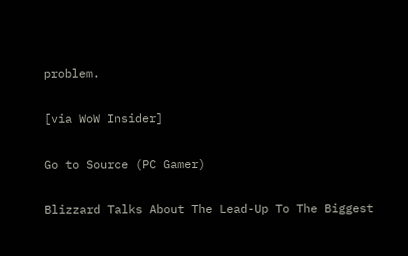problem.

[via WoW Insider]

Go to Source (PC Gamer)

Blizzard Talks About The Lead-Up To The Biggest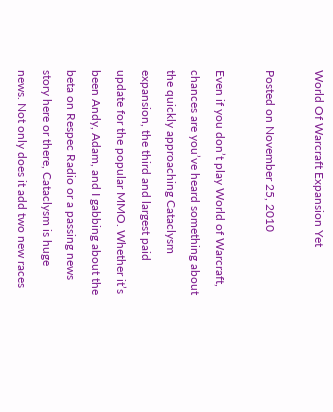World Of Warcraft Expansion Yet

Posted on November 25, 2010

Even if you don’t play World of Warcraft, chances are you’ve heard something about the quickly approaching Cataclysm expansion, the third and largest paid update for the popular MMO. Whether it’s been Andy, Adam, and I gabbing about the beta on Respec Radio or a passing news story here or there, Cataclysm is huge news. Not only does it add two new races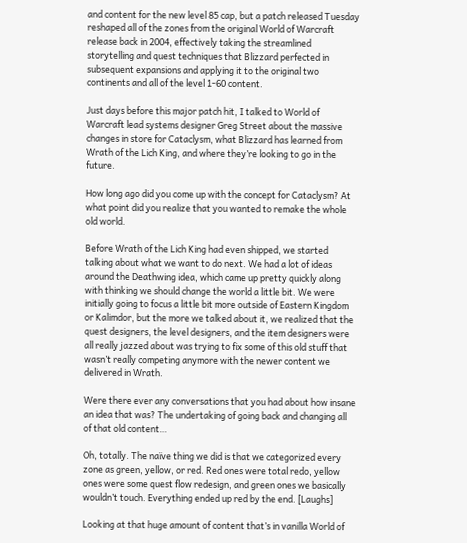and content for the new level 85 cap, but a patch released Tuesday reshaped all of the zones from the original World of Warcraft release back in 2004, effectively taking the streamlined storytelling and quest techniques that Blizzard perfected in subsequent expansions and applying it to the original two continents and all of the level 1-60 content.

Just days before this major patch hit, I talked to World of Warcraft lead systems designer Greg Street about the massive changes in store for Cataclysm, what Blizzard has learned from Wrath of the Lich King, and where they’re looking to go in the future.

How long ago did you come up with the concept for Cataclysm? At what point did you realize that you wanted to remake the whole old world.

Before Wrath of the Lich King had even shipped, we started talking about what we want to do next. We had a lot of ideas around the Deathwing idea, which came up pretty quickly along with thinking we should change the world a little bit. We were initially going to focus a little bit more outside of Eastern Kingdom or Kalimdor, but the more we talked about it, we realized that the quest designers, the level designers, and the item designers were all really jazzed about was trying to fix some of this old stuff that wasn’t really competing anymore with the newer content we delivered in Wrath.

Were there ever any conversations that you had about how insane an idea that was? The undertaking of going back and changing all of that old content…

Oh, totally. The naïve thing we did is that we categorized every zone as green, yellow, or red. Red ones were total redo, yellow ones were some quest flow redesign, and green ones we basically wouldn’t touch. Everything ended up red by the end. [Laughs]

Looking at that huge amount of content that’s in vanilla World of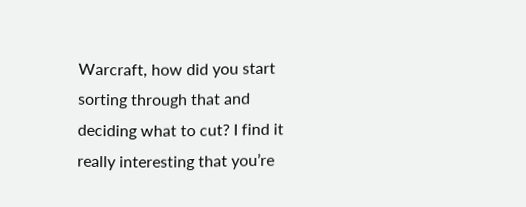Warcraft, how did you start sorting through that and deciding what to cut? I find it really interesting that you’re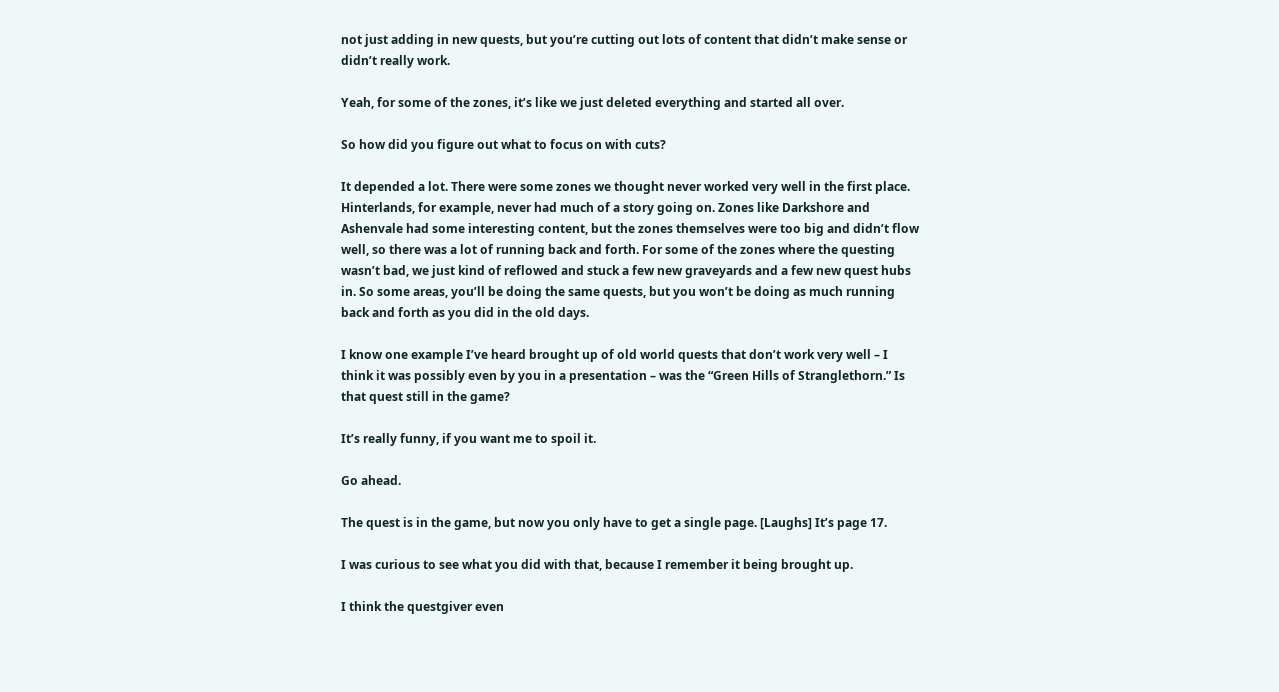not just adding in new quests, but you’re cutting out lots of content that didn’t make sense or didn’t really work.

Yeah, for some of the zones, it’s like we just deleted everything and started all over.

So how did you figure out what to focus on with cuts?

It depended a lot. There were some zones we thought never worked very well in the first place. Hinterlands, for example, never had much of a story going on. Zones like Darkshore and Ashenvale had some interesting content, but the zones themselves were too big and didn’t flow well, so there was a lot of running back and forth. For some of the zones where the questing wasn’t bad, we just kind of reflowed and stuck a few new graveyards and a few new quest hubs in. So some areas, you’ll be doing the same quests, but you won’t be doing as much running back and forth as you did in the old days.

I know one example I’ve heard brought up of old world quests that don’t work very well – I think it was possibly even by you in a presentation – was the “Green Hills of Stranglethorn.” Is that quest still in the game?

It’s really funny, if you want me to spoil it.

Go ahead.

The quest is in the game, but now you only have to get a single page. [Laughs] It’s page 17.

I was curious to see what you did with that, because I remember it being brought up.

I think the questgiver even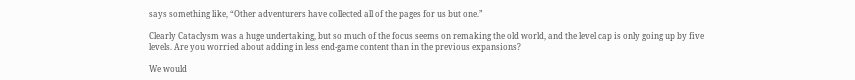says something like, “Other adventurers have collected all of the pages for us but one.”

Clearly Cataclysm was a huge undertaking, but so much of the focus seems on remaking the old world, and the level cap is only going up by five levels. Are you worried about adding in less end-game content than in the previous expansions?

We would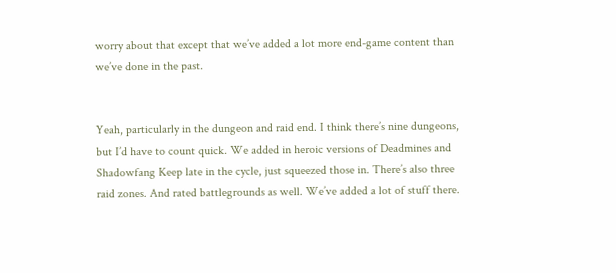worry about that except that we’ve added a lot more end-game content than we’ve done in the past.


Yeah, particularly in the dungeon and raid end. I think there’s nine dungeons, but I’d have to count quick. We added in heroic versions of Deadmines and Shadowfang Keep late in the cycle, just squeezed those in. There’s also three raid zones. And rated battlegrounds as well. We’ve added a lot of stuff there.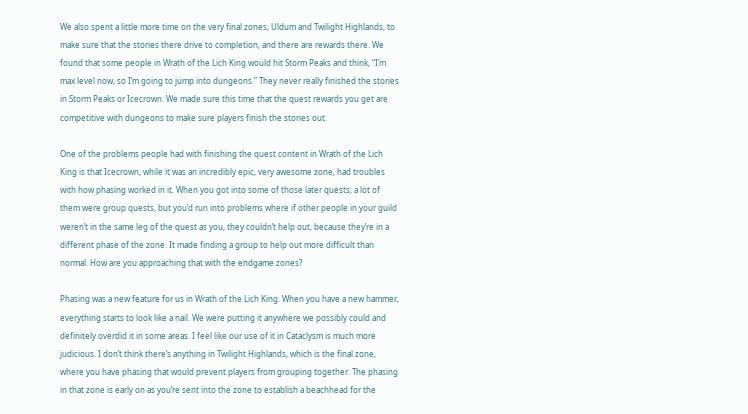We also spent a little more time on the very final zones, Uldum and Twilight Highlands, to make sure that the stories there drive to completion, and there are rewards there. We found that some people in Wrath of the Lich King would hit Storm Peaks and think, “I’m max level now, so I’m going to jump into dungeons.” They never really finished the stories in Storm Peaks or Icecrown. We made sure this time that the quest rewards you get are competitive with dungeons to make sure players finish the stories out.

One of the problems people had with finishing the quest content in Wrath of the Lich King is that Icecrown, while it was an incredibly epic, very awesome zone, had troubles with how phasing worked in it. When you got into some of those later quests, a lot of them were group quests, but you’d run into problems where if other people in your guild weren’t in the same leg of the quest as you, they couldn’t help out, because they’re in a different phase of the zone. It made finding a group to help out more difficult than normal. How are you approaching that with the endgame zones?

Phasing was a new feature for us in Wrath of the Lich King. When you have a new hammer, everything starts to look like a nail. We were putting it anywhere we possibly could and definitely overdid it in some areas. I feel like our use of it in Cataclysm is much more judicious. I don’t think there’s anything in Twilight Highlands, which is the final zone, where you have phasing that would prevent players from grouping together. The phasing in that zone is early on as you’re sent into the zone to establish a beachhead for the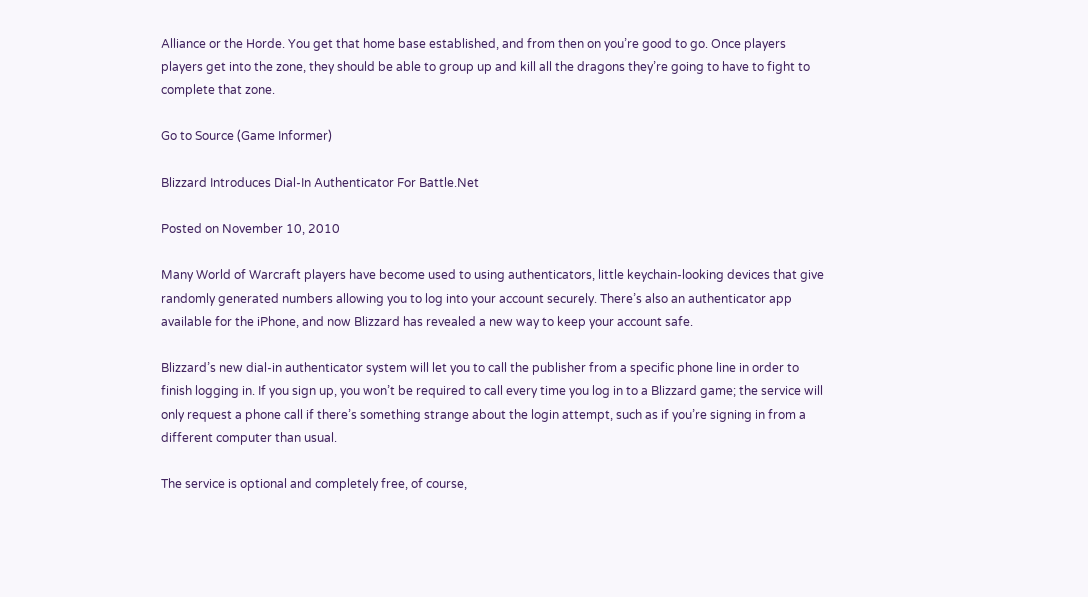Alliance or the Horde. You get that home base established, and from then on you’re good to go. Once players players get into the zone, they should be able to group up and kill all the dragons they’re going to have to fight to complete that zone.

Go to Source (Game Informer)

Blizzard Introduces Dial-In Authenticator For Battle.Net

Posted on November 10, 2010

Many World of Warcraft players have become used to using authenticators, little keychain-looking devices that give randomly generated numbers allowing you to log into your account securely. There’s also an authenticator app available for the iPhone, and now Blizzard has revealed a new way to keep your account safe.

Blizzard’s new dial-in authenticator system will let you to call the publisher from a specific phone line in order to finish logging in. If you sign up, you won’t be required to call every time you log in to a Blizzard game; the service will only request a phone call if there’s something strange about the login attempt, such as if you’re signing in from a different computer than usual.

The service is optional and completely free, of course,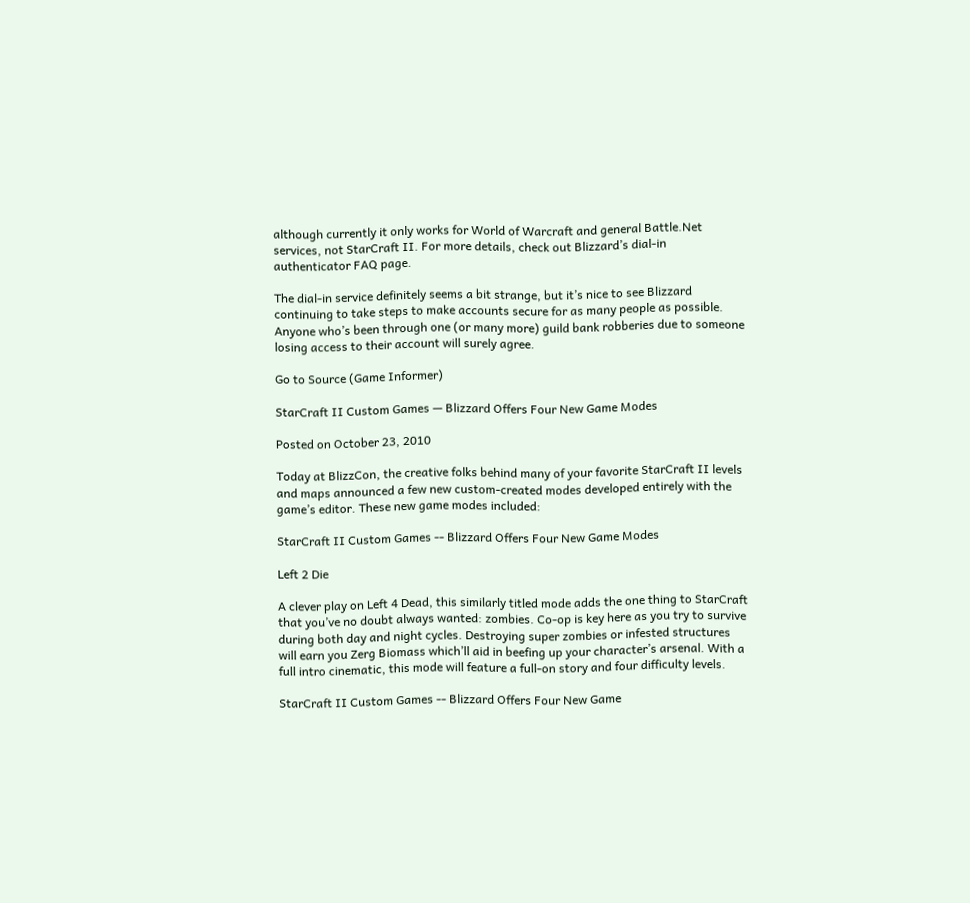although currently it only works for World of Warcraft and general Battle.Net services, not StarCraft II. For more details, check out Blizzard’s dial-in authenticator FAQ page.

The dial-in service definitely seems a bit strange, but it’s nice to see Blizzard continuing to take steps to make accounts secure for as many people as possible. Anyone who’s been through one (or many more) guild bank robberies due to someone losing access to their account will surely agree.

Go to Source (Game Informer)

StarCraft II Custom Games — Blizzard Offers Four New Game Modes

Posted on October 23, 2010

Today at BlizzCon, the creative folks behind many of your favorite StarCraft II levels and maps announced a few new custom-created modes developed entirely with the game’s editor. These new game modes included:

StarCraft II Custom Games -- Blizzard Offers Four New Game Modes

Left 2 Die

A clever play on Left 4 Dead, this similarly titled mode adds the one thing to StarCraft that you’ve no doubt always wanted: zombies. Co-op is key here as you try to survive during both day and night cycles. Destroying super zombies or infested structures will earn you Zerg Biomass which’ll aid in beefing up your character’s arsenal. With a full intro cinematic, this mode will feature a full-on story and four difficulty levels.

StarCraft II Custom Games -- Blizzard Offers Four New Game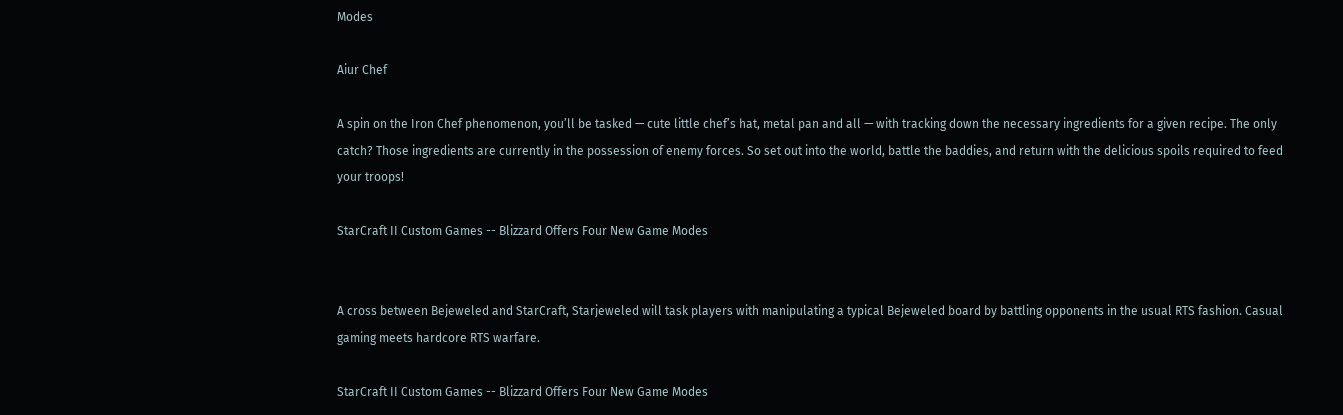Modes

Aiur Chef

A spin on the Iron Chef phenomenon, you’ll be tasked — cute little chef’s hat, metal pan and all — with tracking down the necessary ingredients for a given recipe. The only catch? Those ingredients are currently in the possession of enemy forces. So set out into the world, battle the baddies, and return with the delicious spoils required to feed your troops!

StarCraft II Custom Games -- Blizzard Offers Four New Game Modes


A cross between Bejeweled and StarCraft, Starjeweled will task players with manipulating a typical Bejeweled board by battling opponents in the usual RTS fashion. Casual gaming meets hardcore RTS warfare.

StarCraft II Custom Games -- Blizzard Offers Four New Game Modes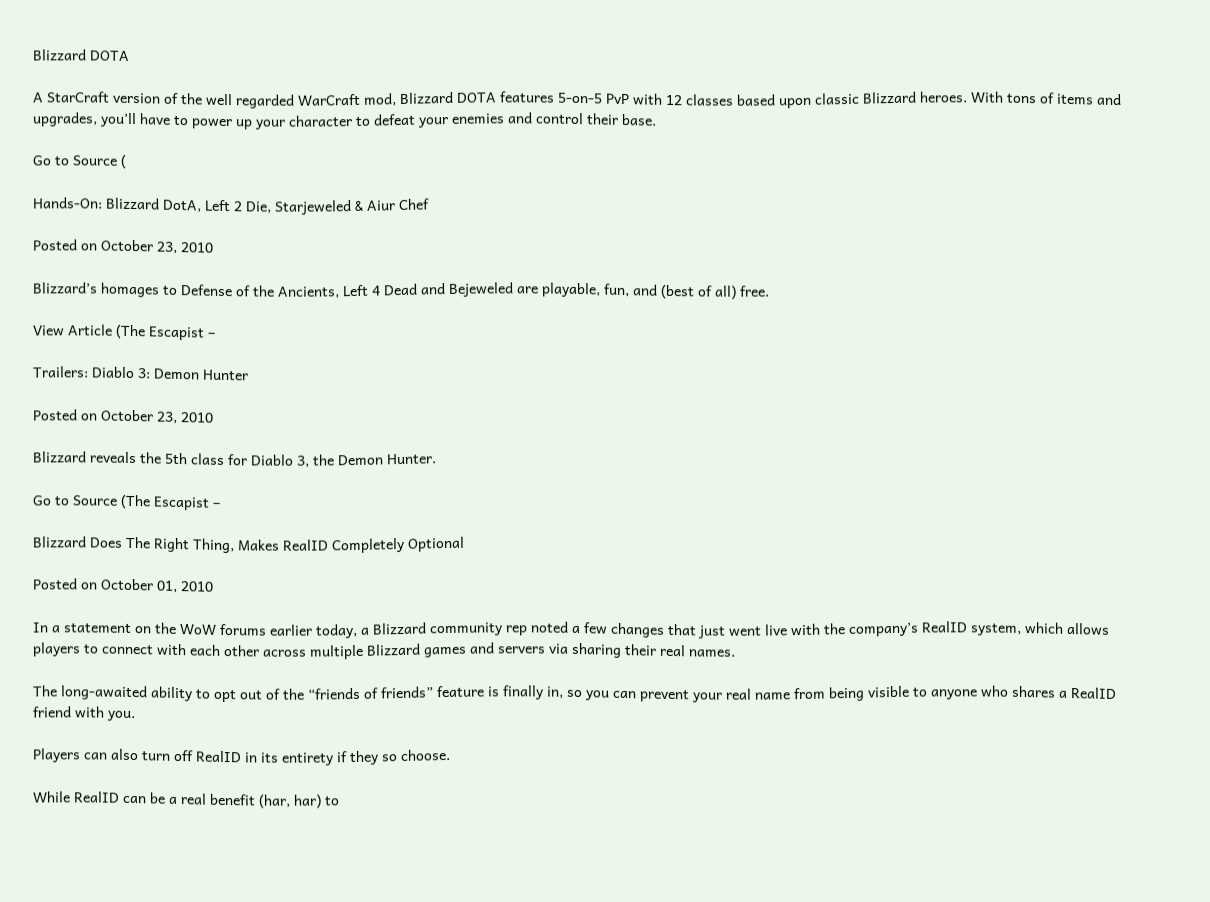Blizzard DOTA

A StarCraft version of the well regarded WarCraft mod, Blizzard DOTA features 5-on-5 PvP with 12 classes based upon classic Blizzard heroes. With tons of items and upgrades, you’ll have to power up your character to defeat your enemies and control their base.

Go to Source (

Hands-On: Blizzard DotA, Left 2 Die, Starjeweled & Aiur Chef

Posted on October 23, 2010

Blizzard’s homages to Defense of the Ancients, Left 4 Dead and Bejeweled are playable, fun, and (best of all) free.

View Article (The Escapist –

Trailers: Diablo 3: Demon Hunter

Posted on October 23, 2010

Blizzard reveals the 5th class for Diablo 3, the Demon Hunter.

Go to Source (The Escapist –

Blizzard Does The Right Thing, Makes RealID Completely Optional

Posted on October 01, 2010

In a statement on the WoW forums earlier today, a Blizzard community rep noted a few changes that just went live with the company’s RealID system, which allows players to connect with each other across multiple Blizzard games and servers via sharing their real names.

The long-awaited ability to opt out of the “friends of friends” feature is finally in, so you can prevent your real name from being visible to anyone who shares a RealID friend with you.

Players can also turn off RealID in its entirety if they so choose.

While RealID can be a real benefit (har, har) to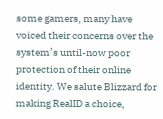some gamers, many have voiced their concerns over the system’s until-now poor protection of their online identity. We salute Blizzard for making RealID a choice,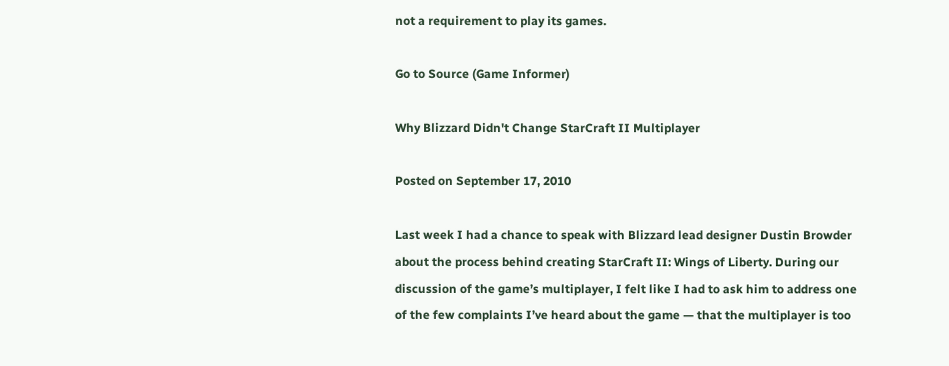not a requirement to play its games.

Go to Source (Game Informer)

Why Blizzard Didn't Change StarCraft II Multiplayer

Posted on September 17, 2010

Last week I had a chance to speak with Blizzard lead designer Dustin Browder about the process behind creating StarCraft II: Wings of Liberty. During our discussion of the game’s multiplayer, I felt like I had to ask him to address one of the few complaints I’ve heard about the game — that the multiplayer is too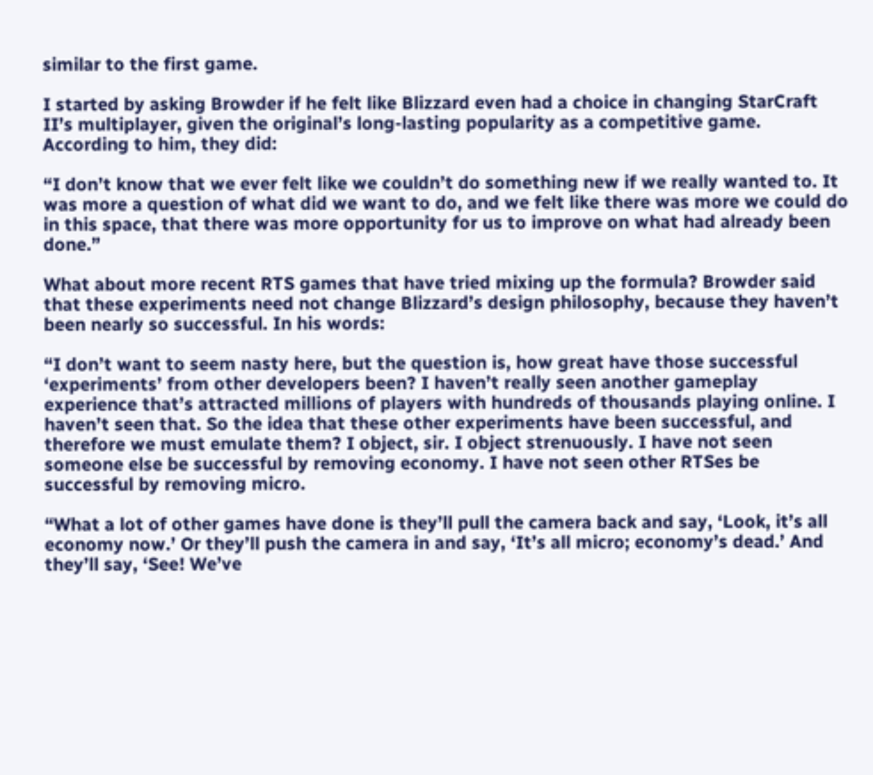similar to the first game.

I started by asking Browder if he felt like Blizzard even had a choice in changing StarCraft II’s multiplayer, given the original’s long-lasting popularity as a competitive game. According to him, they did:

“I don’t know that we ever felt like we couldn’t do something new if we really wanted to. It was more a question of what did we want to do, and we felt like there was more we could do in this space, that there was more opportunity for us to improve on what had already been done.”

What about more recent RTS games that have tried mixing up the formula? Browder said that these experiments need not change Blizzard’s design philosophy, because they haven’t been nearly so successful. In his words:

“I don’t want to seem nasty here, but the question is, how great have those successful ‘experiments’ from other developers been? I haven’t really seen another gameplay experience that’s attracted millions of players with hundreds of thousands playing online. I haven’t seen that. So the idea that these other experiments have been successful, and therefore we must emulate them? I object, sir. I object strenuously. I have not seen someone else be successful by removing economy. I have not seen other RTSes be successful by removing micro.

“What a lot of other games have done is they’ll pull the camera back and say, ‘Look, it’s all economy now.’ Or they’ll push the camera in and say, ‘It’s all micro; economy’s dead.’ And they’ll say, ‘See! We’ve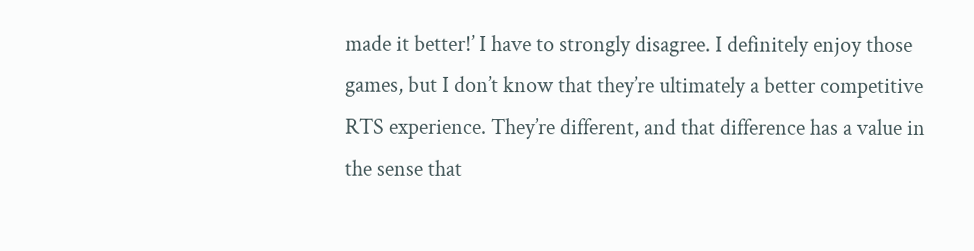made it better!’ I have to strongly disagree. I definitely enjoy those games, but I don’t know that they’re ultimately a better competitive RTS experience. They’re different, and that difference has a value in the sense that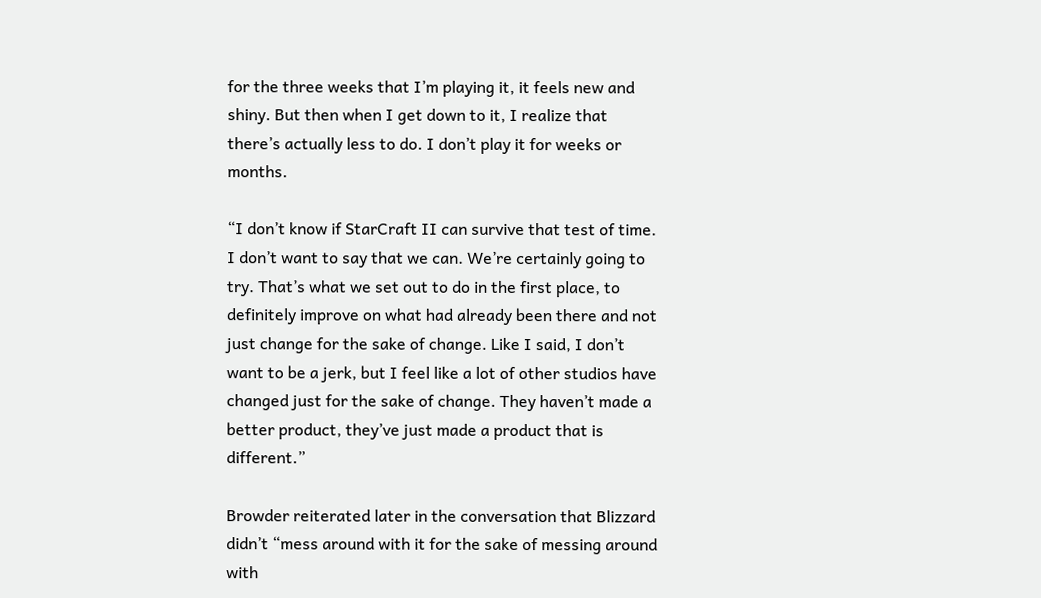for the three weeks that I’m playing it, it feels new and shiny. But then when I get down to it, I realize that there’s actually less to do. I don’t play it for weeks or months.

“I don’t know if StarCraft II can survive that test of time. I don’t want to say that we can. We’re certainly going to try. That’s what we set out to do in the first place, to definitely improve on what had already been there and not just change for the sake of change. Like I said, I don’t want to be a jerk, but I feel like a lot of other studios have changed just for the sake of change. They haven’t made a better product, they’ve just made a product that is different.”

Browder reiterated later in the conversation that Blizzard didn’t “mess around with it for the sake of messing around with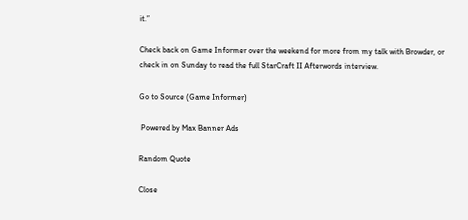it.”

Check back on Game Informer over the weekend for more from my talk with Browder, or check in on Sunday to read the full StarCraft II Afterwords interview.

Go to Source (Game Informer)

 Powered by Max Banner Ads

Random Quote

Close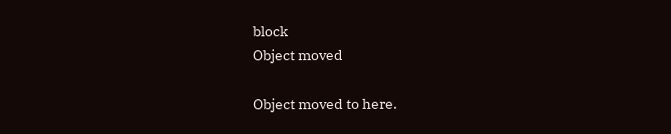block
Object moved

Object moved to here.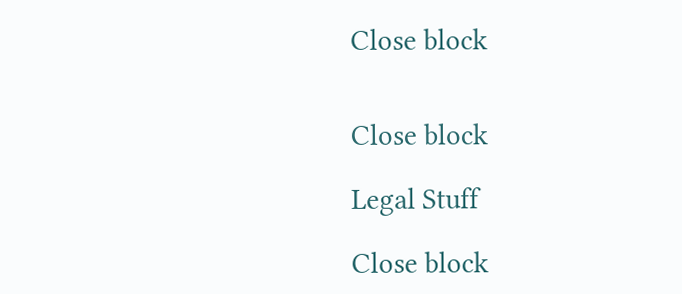Close block


Close block

Legal Stuff

Close block